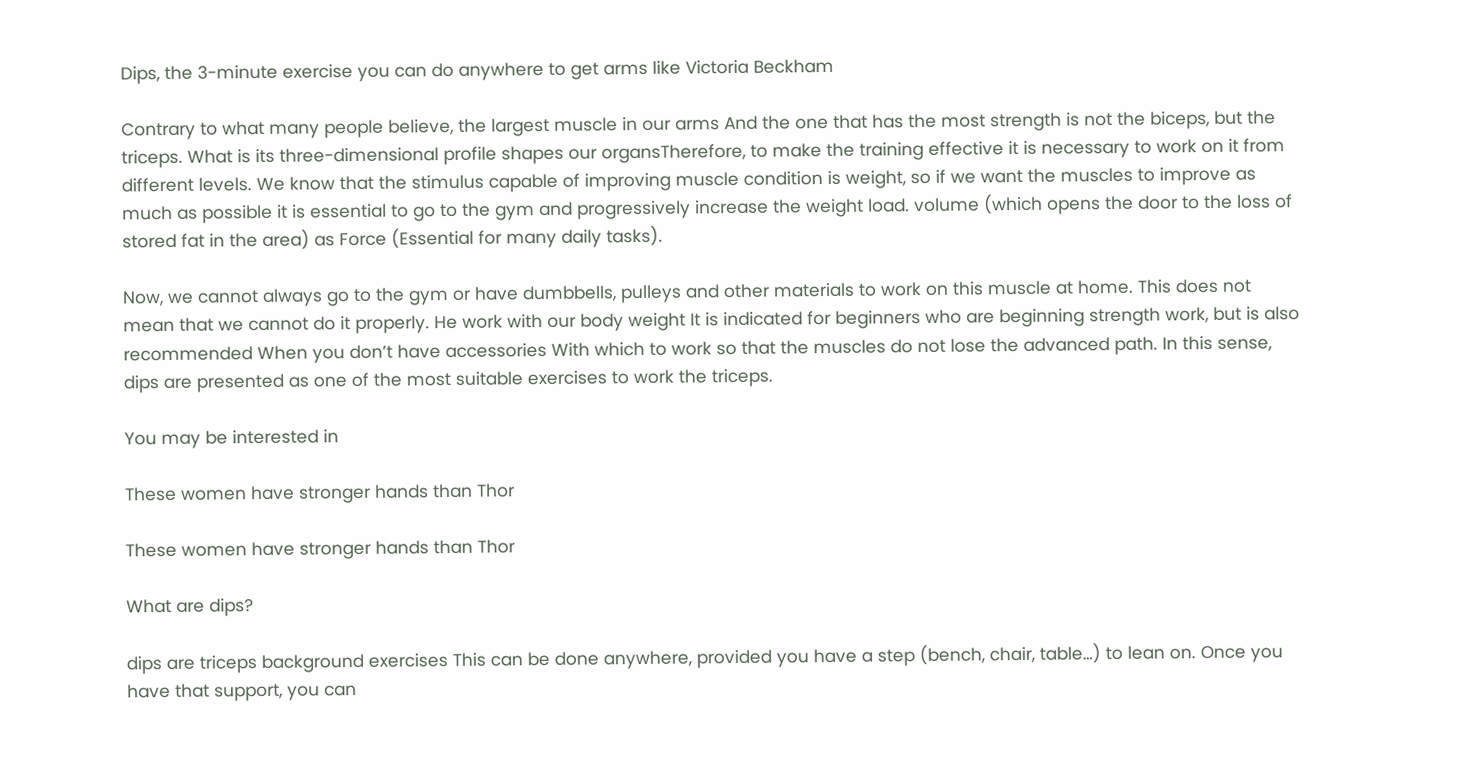Dips, the 3-minute exercise you can do anywhere to get arms like Victoria Beckham

Contrary to what many people believe, the largest muscle in our arms And the one that has the most strength is not the biceps, but the triceps. What is its three-dimensional profile shapes our organsTherefore, to make the training effective it is necessary to work on it from different levels. We know that the stimulus capable of improving muscle condition is weight, so if we want the muscles to improve as much as possible it is essential to go to the gym and progressively increase the weight load. volume (which opens the door to the loss of stored fat in the area) as Force (Essential for many daily tasks).

Now, we cannot always go to the gym or have dumbbells, pulleys and other materials to work on this muscle at home. This does not mean that we cannot do it properly. He work with our body weight It is indicated for beginners who are beginning strength work, but is also recommended When you don’t have accessories With which to work so that the muscles do not lose the advanced path. In this sense, dips are presented as one of the most suitable exercises to work the triceps.

You may be interested in

These women have stronger hands than Thor

These women have stronger hands than Thor

What are dips?

dips are triceps background exercises This can be done anywhere, provided you have a step (bench, chair, table…) to lean on. Once you have that support, you can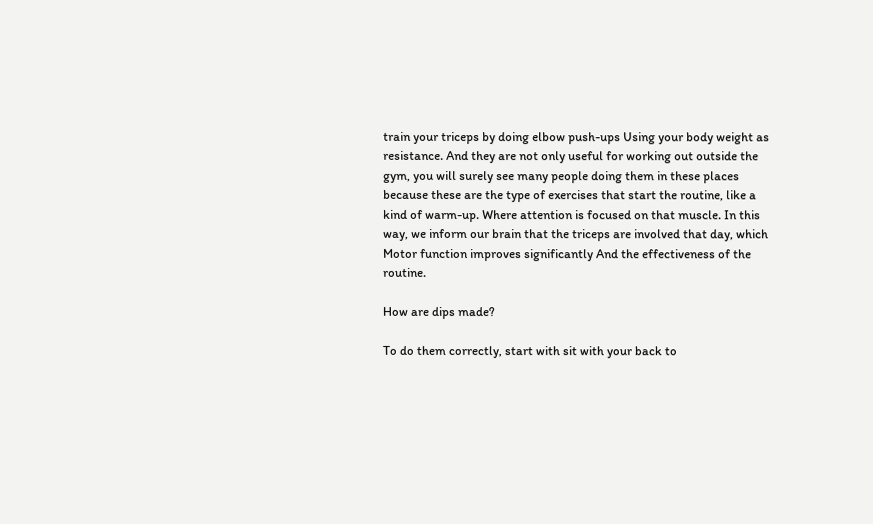train your triceps by doing elbow push-ups Using your body weight as resistance. And they are not only useful for working out outside the gym, you will surely see many people doing them in these places because these are the type of exercises that start the routine, like a kind of warm-up. Where attention is focused on that muscle. In this way, we inform our brain that the triceps are involved that day, which Motor function improves significantly And the effectiveness of the routine.

How are dips made?

To do them correctly, start with sit with your back to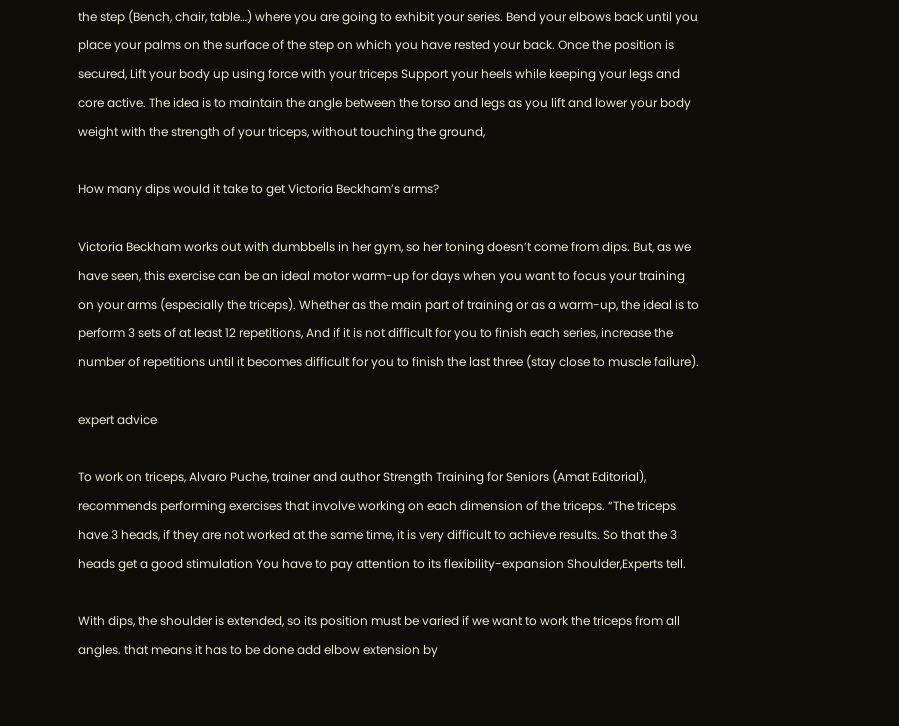the step (Bench, chair, table…) where you are going to exhibit your series. Bend your elbows back until you place your palms on the surface of the step on which you have rested your back. Once the position is secured, Lift your body up using force with your triceps Support your heels while keeping your legs and core active. The idea is to maintain the angle between the torso and legs as you lift and lower your body weight with the strength of your triceps, without touching the ground,

How many dips would it take to get Victoria Beckham’s arms?

Victoria Beckham works out with dumbbells in her gym, so her toning doesn’t come from dips. But, as we have seen, this exercise can be an ideal motor warm-up for days when you want to focus your training on your arms (especially the triceps). Whether as the main part of training or as a warm-up, the ideal is to perform 3 sets of at least 12 repetitions, And if it is not difficult for you to finish each series, increase the number of repetitions until it becomes difficult for you to finish the last three (stay close to muscle failure).

expert advice

To work on triceps, Alvaro Puche, trainer and author Strength Training for Seniors (Amat Editorial), recommends performing exercises that involve working on each dimension of the triceps. “The triceps have 3 heads, if they are not worked at the same time, it is very difficult to achieve results. So that the 3 heads get a good stimulation You have to pay attention to its flexibility-expansion Shoulder,Experts tell.

With dips, the shoulder is extended, so its position must be varied if we want to work the triceps from all angles. that means it has to be done add elbow extension by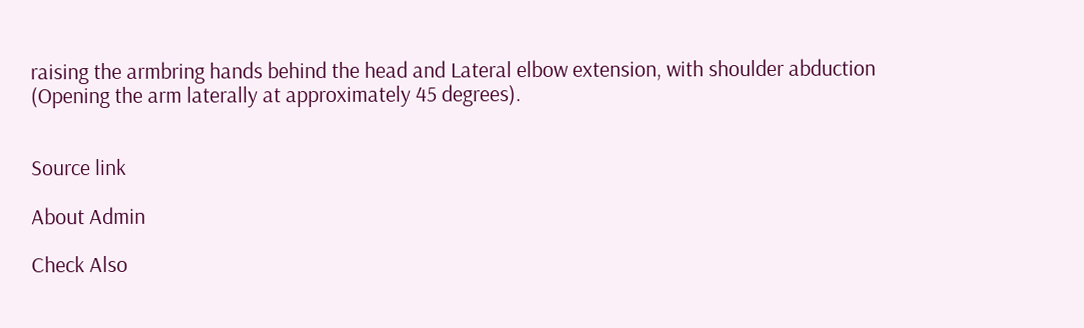raising the armbring hands behind the head and Lateral elbow extension, with shoulder abduction (Opening the arm laterally at approximately 45 degrees).


Source link

About Admin

Check Also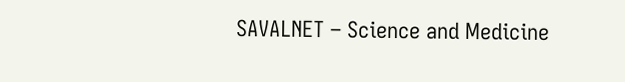SAVALNET – Science and Medicine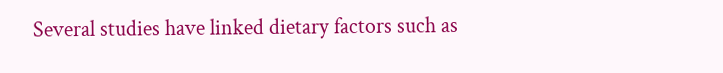Several studies have linked dietary factors such as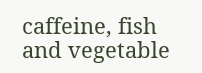caffeine, fish and vegetable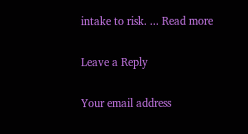intake to risk. ... Read more

Leave a Reply

Your email address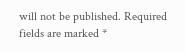will not be published. Required fields are marked *